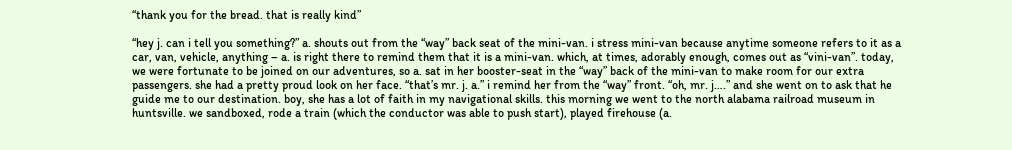“thank you for the bread. that is really kind”

“hey j. can i tell you something?” a. shouts out from the “way” back seat of the mini-van. i stress mini-van because anytime someone refers to it as a car, van, vehicle, anything – a. is right there to remind them that it is a mini-van. which, at times, adorably enough, comes out as “vini-van”. today, we were fortunate to be joined on our adventures, so a. sat in her booster-seat in the “way” back of the mini-van to make room for our extra passengers. she had a pretty proud look on her face. “that’s mr. j. a.” i remind her from the “way” front. “oh, mr. j….” and she went on to ask that he guide me to our destination. boy, she has a lot of faith in my navigational skills. this morning we went to the north alabama railroad museum in huntsville. we sandboxed, rode a train (which the conductor was able to push start), played firehouse (a.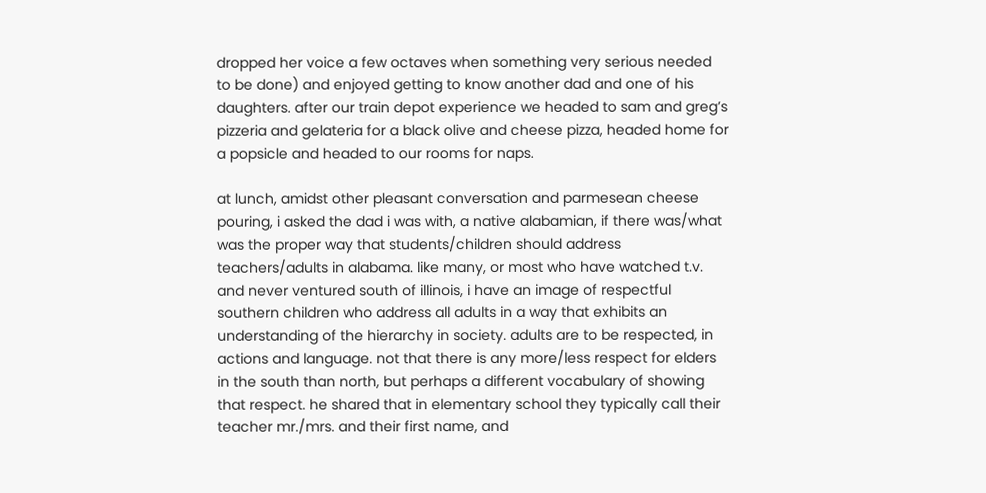dropped her voice a few octaves when something very serious needed to be done) and enjoyed getting to know another dad and one of his daughters. after our train depot experience we headed to sam and greg’s pizzeria and gelateria for a black olive and cheese pizza, headed home for a popsicle and headed to our rooms for naps.

at lunch, amidst other pleasant conversation and parmesean cheese pouring, i asked the dad i was with, a native alabamian, if there was/what was the proper way that students/children should address teachers/adults in alabama. like many, or most who have watched t.v. and never ventured south of illinois, i have an image of respectful southern children who address all adults in a way that exhibits an understanding of the hierarchy in society. adults are to be respected, in actions and language. not that there is any more/less respect for elders in the south than north, but perhaps a different vocabulary of showing that respect. he shared that in elementary school they typically call their teacher mr./mrs. and their first name, and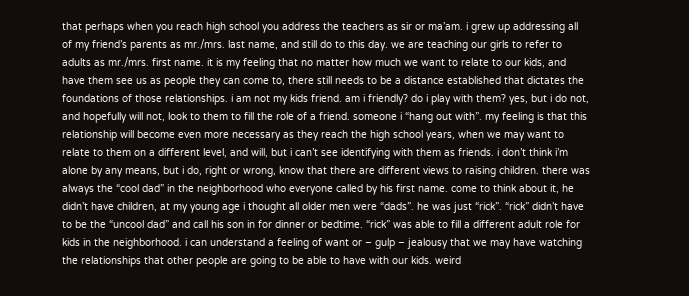that perhaps when you reach high school you address the teachers as sir or ma’am. i grew up addressing all of my friend’s parents as mr./mrs. last name, and still do to this day. we are teaching our girls to refer to adults as mr./mrs. first name. it is my feeling that no matter how much we want to relate to our kids, and have them see us as people they can come to, there still needs to be a distance established that dictates the foundations of those relationships. i am not my kids friend. am i friendly? do i play with them? yes, but i do not, and hopefully will not, look to them to fill the role of a friend. someone i “hang out with”. my feeling is that this relationship will become even more necessary as they reach the high school years, when we may want to relate to them on a different level, and will, but i can’t see identifying with them as friends. i don’t think i’m alone by any means, but i do, right or wrong, know that there are different views to raising children. there was always the “cool dad” in the neighborhood who everyone called by his first name. come to think about it, he didn’t have children, at my young age i thought all older men were “dads”. he was just “rick”. “rick” didn’t have to be the “uncool dad” and call his son in for dinner or bedtime. “rick” was able to fill a different adult role for kids in the neighborhood. i can understand a feeling of want or – gulp – jealousy that we may have watching the relationships that other people are going to be able to have with our kids. weird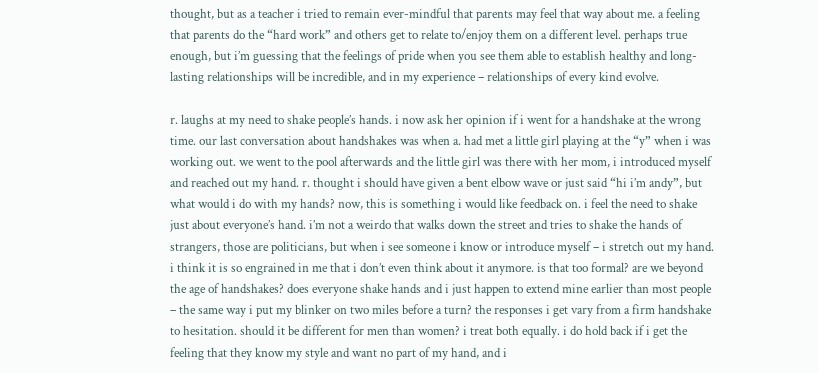thought, but as a teacher i tried to remain ever-mindful that parents may feel that way about me. a feeling that parents do the “hard work” and others get to relate to/enjoy them on a different level. perhaps true enough, but i’m guessing that the feelings of pride when you see them able to establish healthy and long-lasting relationships will be incredible, and in my experience – relationships of every kind evolve.

r. laughs at my need to shake people’s hands. i now ask her opinion if i went for a handshake at the wrong time. our last conversation about handshakes was when a. had met a little girl playing at the “y” when i was working out. we went to the pool afterwards and the little girl was there with her mom, i introduced myself and reached out my hand. r. thought i should have given a bent elbow wave or just said “hi i’m andy”, but what would i do with my hands? now, this is something i would like feedback on. i feel the need to shake just about everyone’s hand. i’m not a weirdo that walks down the street and tries to shake the hands of strangers, those are politicians, but when i see someone i know or introduce myself – i stretch out my hand. i think it is so engrained in me that i don’t even think about it anymore. is that too formal? are we beyond the age of handshakes? does everyone shake hands and i just happen to extend mine earlier than most people – the same way i put my blinker on two miles before a turn? the responses i get vary from a firm handshake to hesitation. should it be different for men than women? i treat both equally. i do hold back if i get the feeling that they know my style and want no part of my hand, and i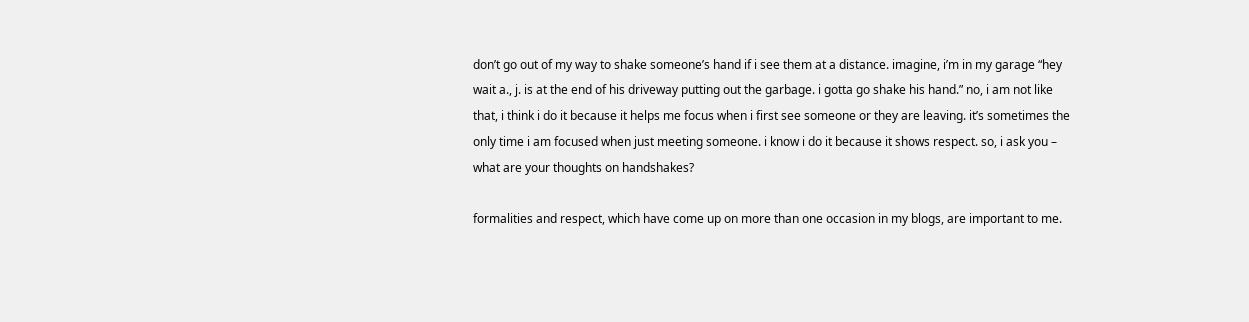don’t go out of my way to shake someone’s hand if i see them at a distance. imagine, i’m in my garage “hey wait a., j. is at the end of his driveway putting out the garbage. i gotta go shake his hand.” no, i am not like that, i think i do it because it helps me focus when i first see someone or they are leaving. it’s sometimes the only time i am focused when just meeting someone. i know i do it because it shows respect. so, i ask you – what are your thoughts on handshakes?

formalities and respect, which have come up on more than one occasion in my blogs, are important to me.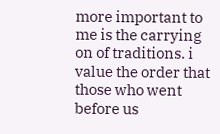more important to me is the carrying on of traditions. i value the order that those who went before us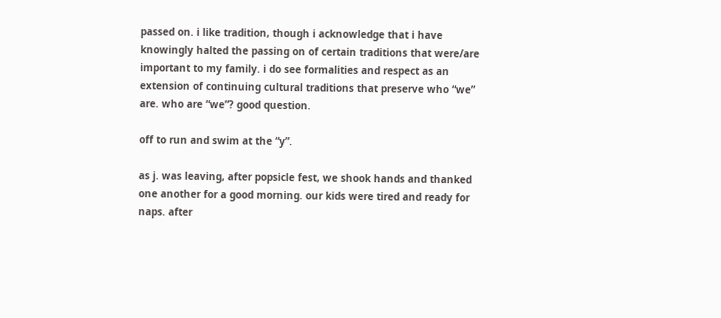passed on. i like tradition, though i acknowledge that i have knowingly halted the passing on of certain traditions that were/are important to my family. i do see formalities and respect as an extension of continuing cultural traditions that preserve who “we” are. who are “we”? good question.

off to run and swim at the “y”.

as j. was leaving, after popsicle fest, we shook hands and thanked one another for a good morning. our kids were tired and ready for naps. after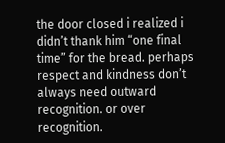the door closed i realized i didn’t thank him “one final time” for the bread. perhaps respect and kindness don’t always need outward recognition. or over recognition.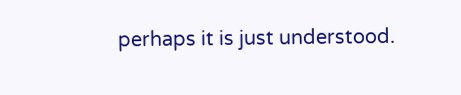perhaps it is just understood.